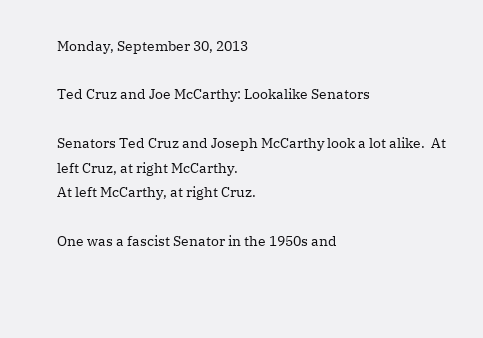Monday, September 30, 2013

Ted Cruz and Joe McCarthy: Lookalike Senators

Senators Ted Cruz and Joseph McCarthy look a lot alike.  At left Cruz, at right McCarthy.
At left McCarthy, at right Cruz.

One was a fascist Senator in the 1950s and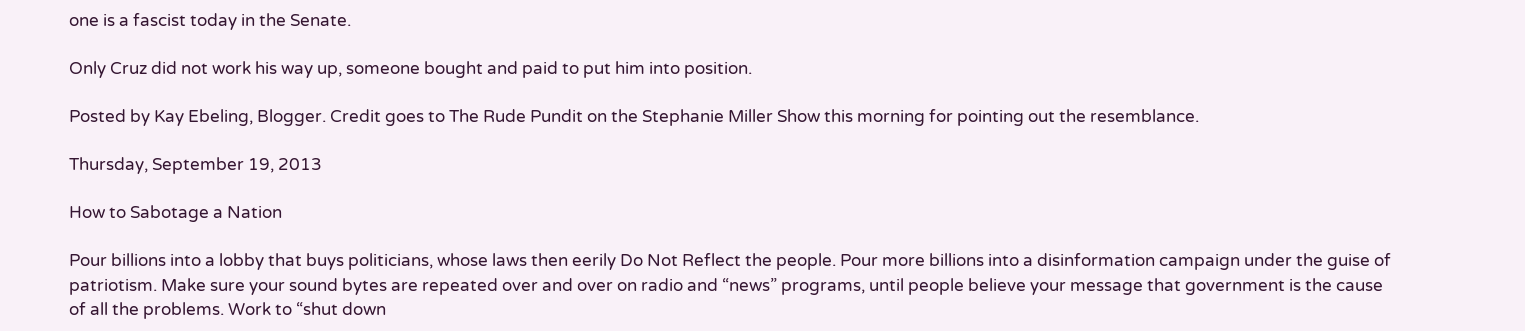one is a fascist today in the Senate.

Only Cruz did not work his way up, someone bought and paid to put him into position.

Posted by Kay Ebeling, Blogger. Credit goes to The Rude Pundit on the Stephanie Miller Show this morning for pointing out the resemblance.

Thursday, September 19, 2013

How to Sabotage a Nation

Pour billions into a lobby that buys politicians, whose laws then eerily Do Not Reflect the people. Pour more billions into a disinformation campaign under the guise of patriotism. Make sure your sound bytes are repeated over and over on radio and “news” programs, until people believe your message that government is the cause of all the problems. Work to “shut down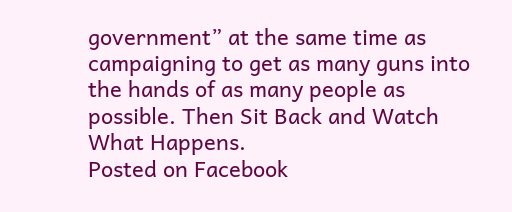government” at the same time as campaigning to get as many guns into the hands of as many people as possible. Then Sit Back and Watch What Happens.
Posted on Facebook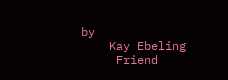by
    Kay Ebeling
     Friend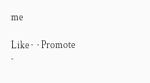me

Like ·  · Promote ·